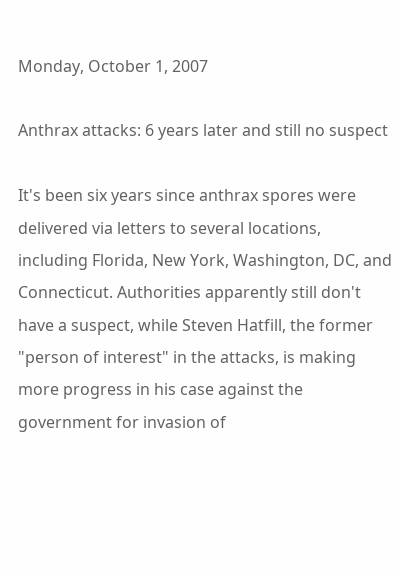Monday, October 1, 2007

Anthrax attacks: 6 years later and still no suspect

It's been six years since anthrax spores were delivered via letters to several locations, including Florida, New York, Washington, DC, and Connecticut. Authorities apparently still don't have a suspect, while Steven Hatfill, the former "person of interest" in the attacks, is making more progress in his case against the government for invasion of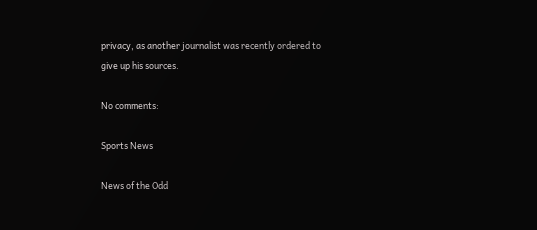privacy, as another journalist was recently ordered to give up his sources.

No comments:

Sports News

News of the Odd